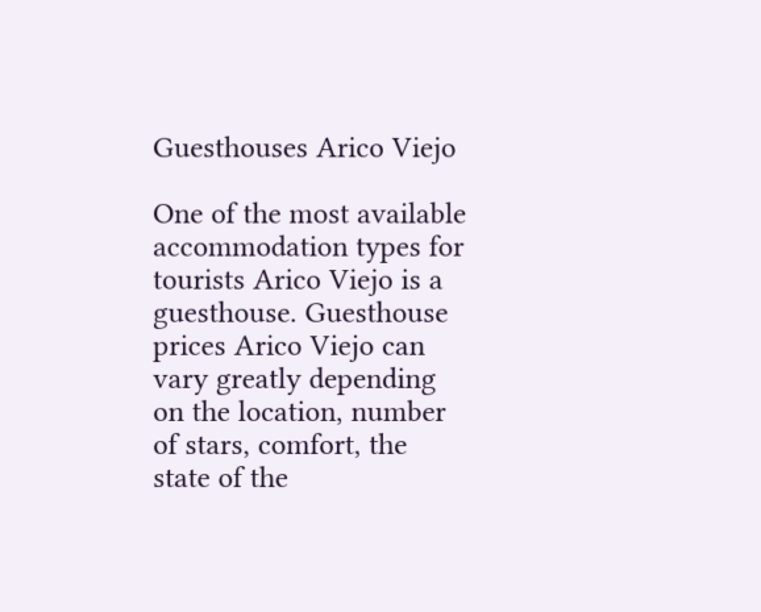Guesthouses Arico Viejo

One of the most available accommodation types for tourists Arico Viejo is a guesthouse. Guesthouse prices Arico Viejo can vary greatly depending on the location, number of stars, comfort, the state of the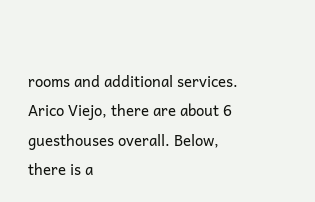rooms and additional services. Arico Viejo, there are about 6 guesthouses overall. Below, there is a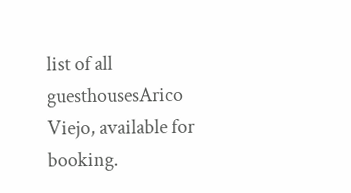list of all guesthousesArico Viejo, available for booking.